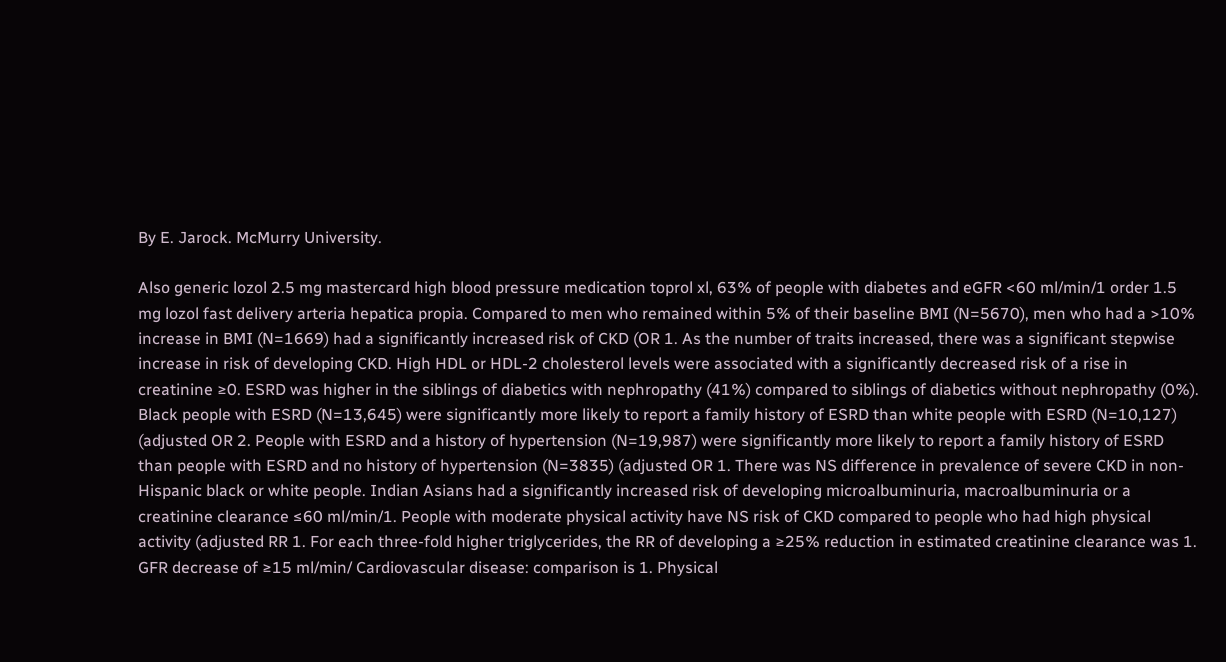By E. Jarock. McMurry University.

Also generic lozol 2.5 mg mastercard high blood pressure medication toprol xl, 63% of people with diabetes and eGFR <60 ml/min/1 order 1.5 mg lozol fast delivery arteria hepatica propia. Compared to men who remained within 5% of their baseline BMI (N=5670), men who had a >10% increase in BMI (N=1669) had a significantly increased risk of CKD (OR 1. As the number of traits increased, there was a significant stepwise increase in risk of developing CKD. High HDL or HDL-2 cholesterol levels were associated with a significantly decreased risk of a rise in creatinine ≥0. ESRD was higher in the siblings of diabetics with nephropathy (41%) compared to siblings of diabetics without nephropathy (0%). Black people with ESRD (N=13,645) were significantly more likely to report a family history of ESRD than white people with ESRD (N=10,127) (adjusted OR 2. People with ESRD and a history of hypertension (N=19,987) were significantly more likely to report a family history of ESRD than people with ESRD and no history of hypertension (N=3835) (adjusted OR 1. There was NS difference in prevalence of severe CKD in non-Hispanic black or white people. Indian Asians had a significantly increased risk of developing microalbuminuria, macroalbuminuria or a creatinine clearance ≤60 ml/min/1. People with moderate physical activity have NS risk of CKD compared to people who had high physical activity (adjusted RR 1. For each three-fold higher triglycerides, the RR of developing a ≥25% reduction in estimated creatinine clearance was 1. GFR decrease of ≥15 ml/min/ Cardiovascular disease: comparison is 1. Physical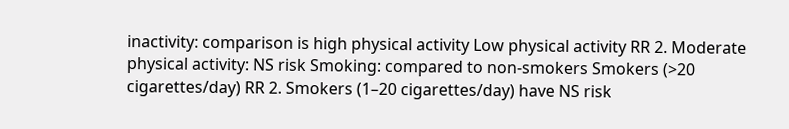inactivity: comparison is high physical activity Low physical activity RR 2. Moderate physical activity: NS risk Smoking: compared to non-smokers Smokers (>20 cigarettes/day) RR 2. Smokers (1–20 cigarettes/day) have NS risk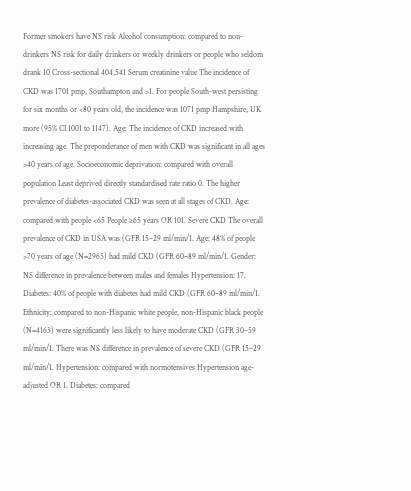Former smokers have NS risk Alcohol consumption: compared to non- drinkers NS risk for daily drinkers or weekly drinkers or people who seldom drank 10 Cross-sectional 404,541 Serum creatinine value The incidence of CKD was 1701 pmp, Southampton and >1. For people South-west persisting for six months or <80 years old, the incidence was 1071 pmp Hampshire, UK more (95% CI 1001 to 1147). Age: The incidence of CKD increased with increasing age. The preponderance of men with CKD was significant in all ages >40 years of age. Socioeconomic deprivation: compared with overall population Least deprived directly standardised rate ratio 0. The higher prevalence of diabetes-associated CKD was seen at all stages of CKD. Age: compared with people <65 People ≥65 years OR 101. Severe CKD The overall prevalence of CKD in USA was (GFR 15–29 ml/min/1. Age: 48% of people >70 years of age (N=2965) had mild CKD (GFR 60–89 ml/min/1. Gender: NS difference in prevalence between males and females Hypertension: 17. Diabetes: 40% of people with diabetes had mild CKD (GFR 60–89 ml/min/1. Ethnicity: compared to non-Hispanic white people, non-Hispanic black people (N=4163) were significantly less likely to have moderate CKD (GFR 30–59 ml/min/1. There was NS difference in prevalence of severe CKD (GFR 15–29 ml/min/1. Hypertension: compared with normotensives Hypertension age-adjusted OR 1. Diabetes: compared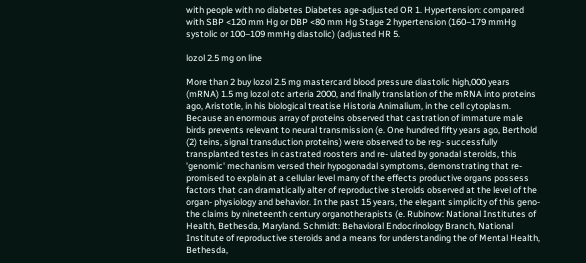with people with no diabetes Diabetes age-adjusted OR 1. Hypertension: compared with SBP <120 mm Hg or DBP <80 mm Hg Stage 2 hypertension (160–179 mmHg systolic or 100–109 mmHg diastolic) (adjusted HR 5.

lozol 2.5 mg on line

More than 2 buy lozol 2.5 mg mastercard blood pressure diastolic high,000 years (mRNA) 1.5 mg lozol otc arteria 2000, and finally translation of the mRNA into proteins ago, Aristotle, in his biological treatise Historia Animalium, in the cell cytoplasm. Because an enormous array of proteins observed that castration of immature male birds prevents relevant to neural transmission (e. One hundred fifty years ago, Berthold (2) teins, signal transduction proteins) were observed to be reg- successfully transplanted testes in castrated roosters and re- ulated by gonadal steroids, this 'genomic' mechanism versed their hypogonadal symptoms, demonstrating that re- promised to explain at a cellular level many of the effects productive organs possess factors that can dramatically alter of reproductive steroids observed at the level of the organ- physiology and behavior. In the past 15 years, the elegant simplicity of this geno- the claims by nineteenth century organotherapists (e. Rubinow: National Institutes of Health, Bethesda, Maryland. Schmidt: Behavioral Endocrinology Branch, National Institute of reproductive steroids and a means for understanding the of Mental Health, Bethesda,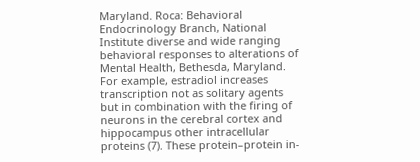Maryland. Roca: Behavioral Endocrinology Branch, National Institute diverse and wide ranging behavioral responses to alterations of Mental Health, Bethesda, Maryland. For example, estradiol increases transcription not as solitary agents but in combination with the firing of neurons in the cerebral cortex and hippocampus other intracellular proteins (7). These protein–protein in-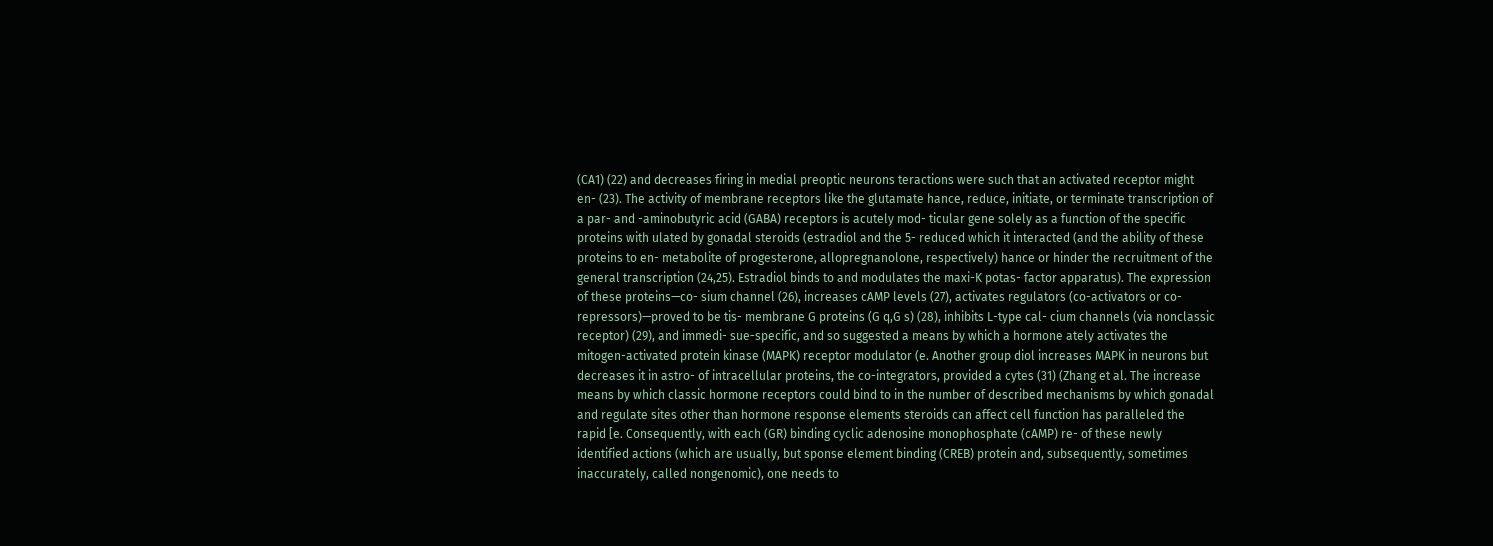(CA1) (22) and decreases firing in medial preoptic neurons teractions were such that an activated receptor might en- (23). The activity of membrane receptors like the glutamate hance, reduce, initiate, or terminate transcription of a par- and -aminobutyric acid (GABA) receptors is acutely mod- ticular gene solely as a function of the specific proteins with ulated by gonadal steroids (estradiol and the 5- reduced which it interacted (and the ability of these proteins to en- metabolite of progesterone, allopregnanolone, respectively) hance or hinder the recruitment of the general transcription (24,25). Estradiol binds to and modulates the maxi-K potas- factor apparatus). The expression of these proteins—co- sium channel (26), increases cAMP levels (27), activates regulators (co-activators or co-repressors)—proved to be tis- membrane G proteins (G q,G s) (28), inhibits L-type cal- cium channels (via nonclassic receptor) (29), and immedi- sue-specific, and so suggested a means by which a hormone ately activates the mitogen-activated protein kinase (MAPK) receptor modulator (e. Another group diol increases MAPK in neurons but decreases it in astro- of intracellular proteins, the co-integrators, provided a cytes (31) (Zhang et al. The increase means by which classic hormone receptors could bind to in the number of described mechanisms by which gonadal and regulate sites other than hormone response elements steroids can affect cell function has paralleled the rapid [e. Consequently, with each (GR) binding cyclic adenosine monophosphate (cAMP) re- of these newly identified actions (which are usually, but sponse element binding (CREB) protein and, subsequently, sometimes inaccurately, called nongenomic), one needs to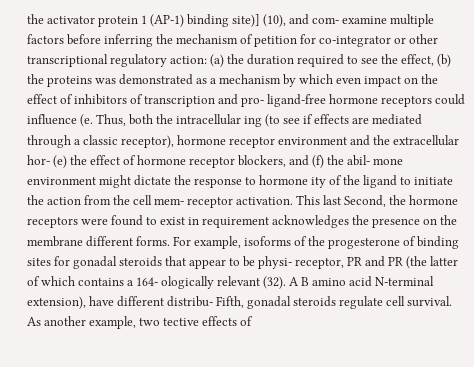the activator protein 1 (AP-1) binding site)] (10), and com- examine multiple factors before inferring the mechanism of petition for co-integrator or other transcriptional regulatory action: (a) the duration required to see the effect, (b) the proteins was demonstrated as a mechanism by which even impact on the effect of inhibitors of transcription and pro- ligand-free hormone receptors could influence (e. Thus, both the intracellular ing (to see if effects are mediated through a classic receptor), hormone receptor environment and the extracellular hor- (e) the effect of hormone receptor blockers, and (f) the abil- mone environment might dictate the response to hormone ity of the ligand to initiate the action from the cell mem- receptor activation. This last Second, the hormone receptors were found to exist in requirement acknowledges the presence on the membrane different forms. For example, isoforms of the progesterone of binding sites for gonadal steroids that appear to be physi- receptor, PR and PR (the latter of which contains a 164- ologically relevant (32). A B amino acid N-terminal extension), have different distribu- Fifth, gonadal steroids regulate cell survival. As another example, two tective effects of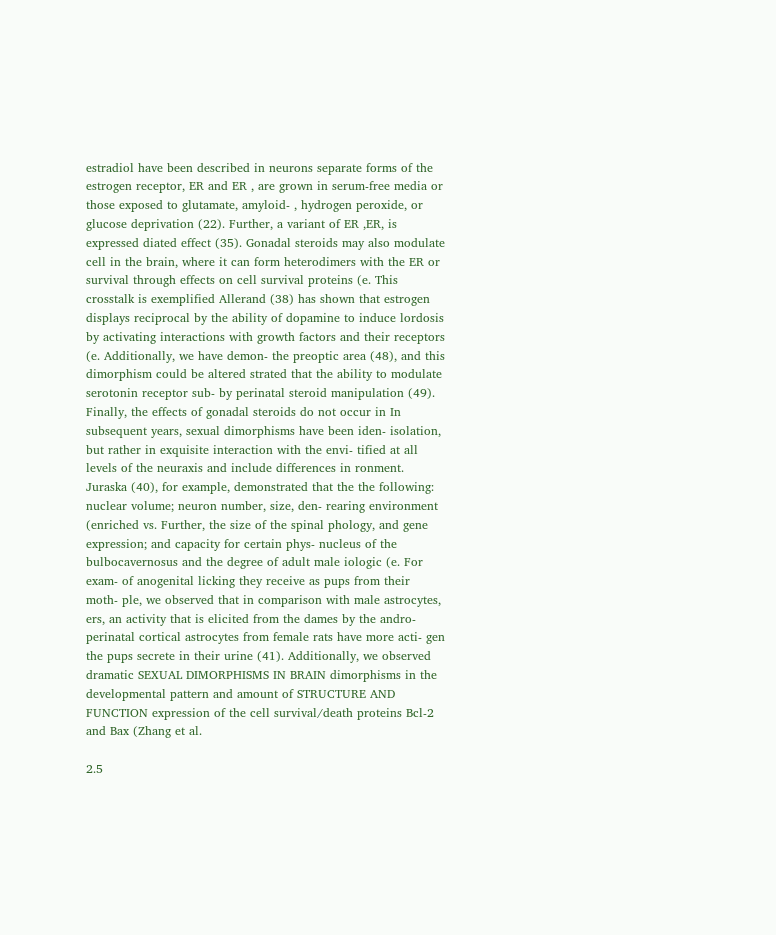estradiol have been described in neurons separate forms of the estrogen receptor, ER and ER , are grown in serum-free media or those exposed to glutamate, amyloid- , hydrogen peroxide, or glucose deprivation (22). Further, a variant of ER ,ER, is expressed diated effect (35). Gonadal steroids may also modulate cell in the brain, where it can form heterodimers with the ER or survival through effects on cell survival proteins (e. This crosstalk is exemplified Allerand (38) has shown that estrogen displays reciprocal by the ability of dopamine to induce lordosis by activating interactions with growth factors and their receptors (e. Additionally, we have demon- the preoptic area (48), and this dimorphism could be altered strated that the ability to modulate serotonin receptor sub- by perinatal steroid manipulation (49). Finally, the effects of gonadal steroids do not occur in In subsequent years, sexual dimorphisms have been iden- isolation, but rather in exquisite interaction with the envi- tified at all levels of the neuraxis and include differences in ronment. Juraska (40), for example, demonstrated that the the following: nuclear volume; neuron number, size, den- rearing environment (enriched vs. Further, the size of the spinal phology, and gene expression; and capacity for certain phys- nucleus of the bulbocavernosus and the degree of adult male iologic (e. For exam- of anogenital licking they receive as pups from their moth- ple, we observed that in comparison with male astrocytes, ers, an activity that is elicited from the dames by the andro- perinatal cortical astrocytes from female rats have more acti- gen the pups secrete in their urine (41). Additionally, we observed dramatic SEXUAL DIMORPHISMS IN BRAIN dimorphisms in the developmental pattern and amount of STRUCTURE AND FUNCTION expression of the cell survival/death proteins Bcl-2 and Bax (Zhang et al.

2.5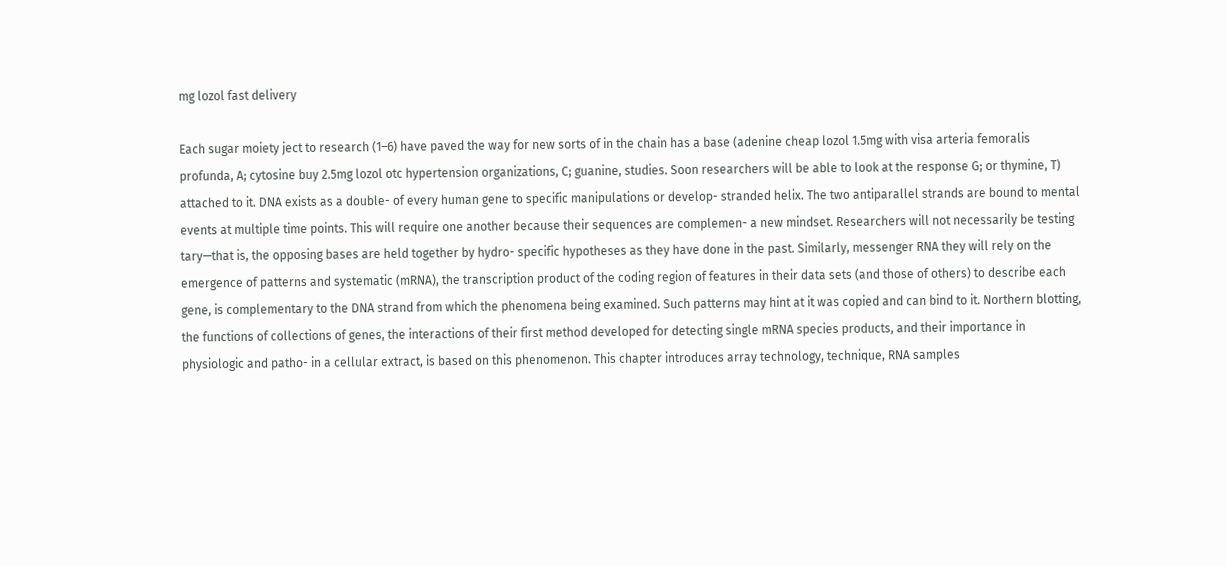mg lozol fast delivery

Each sugar moiety ject to research (1–6) have paved the way for new sorts of in the chain has a base (adenine cheap lozol 1.5mg with visa arteria femoralis profunda, A; cytosine buy 2.5mg lozol otc hypertension organizations, C; guanine, studies. Soon researchers will be able to look at the response G; or thymine, T) attached to it. DNA exists as a double- of every human gene to specific manipulations or develop- stranded helix. The two antiparallel strands are bound to mental events at multiple time points. This will require one another because their sequences are complemen- a new mindset. Researchers will not necessarily be testing tary—that is, the opposing bases are held together by hydro- specific hypotheses as they have done in the past. Similarly, messenger RNA they will rely on the emergence of patterns and systematic (mRNA), the transcription product of the coding region of features in their data sets (and those of others) to describe each gene, is complementary to the DNA strand from which the phenomena being examined. Such patterns may hint at it was copied and can bind to it. Northern blotting, the functions of collections of genes, the interactions of their first method developed for detecting single mRNA species products, and their importance in physiologic and patho- in a cellular extract, is based on this phenomenon. This chapter introduces array technology, technique, RNA samples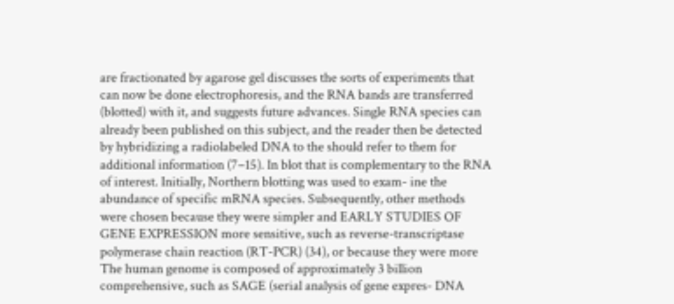are fractionated by agarose gel discusses the sorts of experiments that can now be done electrophoresis, and the RNA bands are transferred (blotted) with it, and suggests future advances. Single RNA species can already been published on this subject, and the reader then be detected by hybridizing a radiolabeled DNA to the should refer to them for additional information (7–15). In blot that is complementary to the RNA of interest. Initially, Northern blotting was used to exam- ine the abundance of specific mRNA species. Subsequently, other methods were chosen because they were simpler and EARLY STUDIES OF GENE EXPRESSION more sensitive, such as reverse-transcriptase polymerase chain reaction (RT-PCR) (34), or because they were more The human genome is composed of approximately 3 billion comprehensive, such as SAGE (serial analysis of gene expres- DNA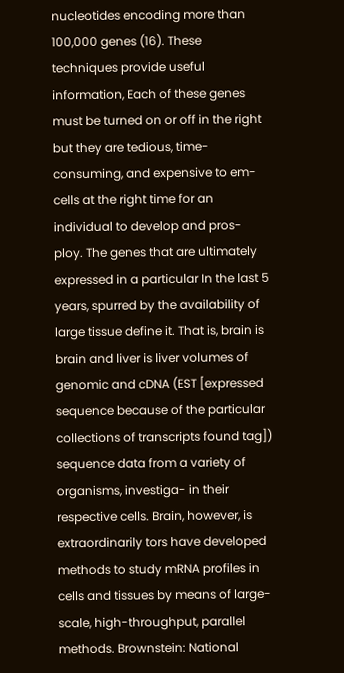nucleotides encoding more than 100,000 genes (16). These techniques provide useful information, Each of these genes must be turned on or off in the right but they are tedious, time-consuming, and expensive to em- cells at the right time for an individual to develop and pros- ploy. The genes that are ultimately expressed in a particular In the last 5 years, spurred by the availability of large tissue define it. That is, brain is brain and liver is liver volumes of genomic and cDNA (EST [expressed sequence because of the particular collections of transcripts found tag]) sequence data from a variety of organisms, investiga- in their respective cells. Brain, however, is extraordinarily tors have developed methods to study mRNA profiles in cells and tissues by means of large-scale, high-throughput, parallel methods. Brownstein: National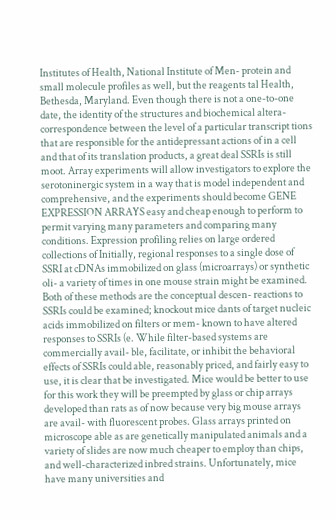Institutes of Health, National Institute of Men- protein and small molecule profiles as well, but the reagents tal Health, Bethesda, Maryland. Even though there is not a one-to-one date, the identity of the structures and biochemical altera- correspondence between the level of a particular transcript tions that are responsible for the antidepressant actions of in a cell and that of its translation products, a great deal SSRIs is still moot. Array experiments will allow investigators to explore the serotoninergic system in a way that is model independent and comprehensive, and the experiments should become GENE EXPRESSION ARRAYS easy and cheap enough to perform to permit varying many parameters and comparing many conditions. Expression profiling relies on large ordered collections of Initially, regional responses to a single dose of SSRI at cDNAs immobilized on glass (microarrays) or synthetic oli- a variety of times in one mouse strain might be examined. Both of these methods are the conceptual descen- reactions to SSRIs could be examined; knockout mice dants of target nucleic acids immobilized on filters or mem- known to have altered responses to SSRIs (e. While filter-based systems are commercially avail- ble, facilitate, or inhibit the behavioral effects of SSRIs could able, reasonably priced, and fairly easy to use, it is clear that be investigated. Mice would be better to use for this work they will be preempted by glass or chip arrays developed than rats as of now because very big mouse arrays are avail- with fluorescent probes. Glass arrays printed on microscope able as are genetically manipulated animals and a variety of slides are now much cheaper to employ than chips, and well-characterized inbred strains. Unfortunately, mice have many universities and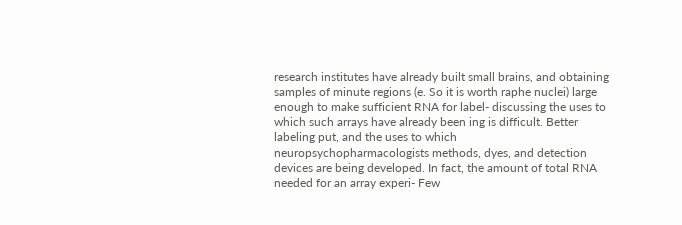research institutes have already built small brains, and obtaining samples of minute regions (e. So it is worth raphe nuclei) large enough to make sufficient RNA for label- discussing the uses to which such arrays have already been ing is difficult. Better labeling put, and the uses to which neuropsychopharmacologists methods, dyes, and detection devices are being developed. In fact, the amount of total RNA needed for an array experi- Few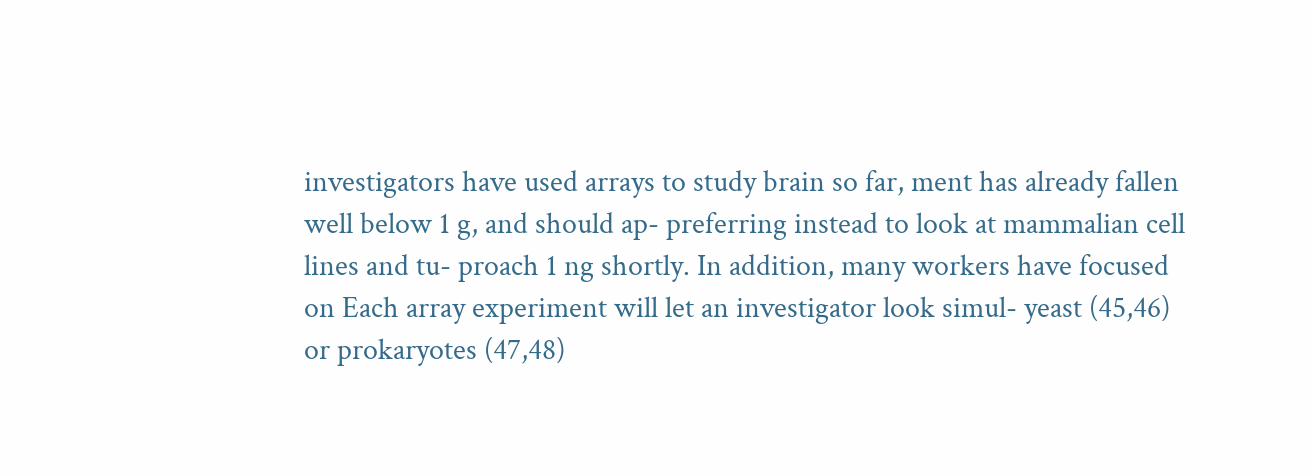investigators have used arrays to study brain so far, ment has already fallen well below 1 g, and should ap- preferring instead to look at mammalian cell lines and tu- proach 1 ng shortly. In addition, many workers have focused on Each array experiment will let an investigator look simul- yeast (45,46) or prokaryotes (47,48)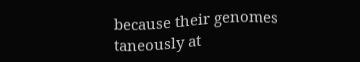because their genomes taneously at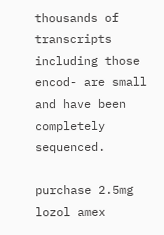thousands of transcripts including those encod- are small and have been completely sequenced.

purchase 2.5mg lozol amex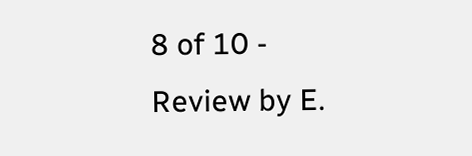8 of 10 - Review by E.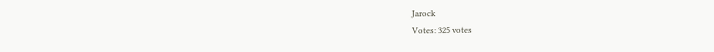Jarock
Votes: 325 votes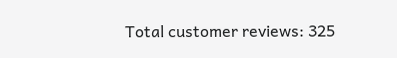Total customer reviews: 325